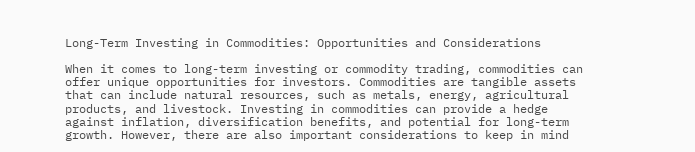Long-Term Investing in Commodities: Opportunities and Considerations

When it comes to long-term investing or commodity trading, commodities can offer unique opportunities for investors. Commodities are tangible assets that can include natural resources, such as metals, energy, agricultural products, and livestock. Investing in commodities can provide a hedge against inflation, diversification benefits, and potential for long-term growth. However, there are also important considerations to keep in mind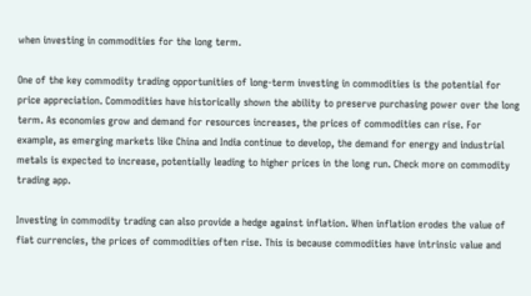when investing in commodities for the long term.

One of the key commodity trading opportunities of long-term investing in commodities is the potential for price appreciation. Commodities have historically shown the ability to preserve purchasing power over the long term. As economies grow and demand for resources increases, the prices of commodities can rise. For example, as emerging markets like China and India continue to develop, the demand for energy and industrial metals is expected to increase, potentially leading to higher prices in the long run. Check more on commodity trading app.

Investing in commodity trading can also provide a hedge against inflation. When inflation erodes the value of fiat currencies, the prices of commodities often rise. This is because commodities have intrinsic value and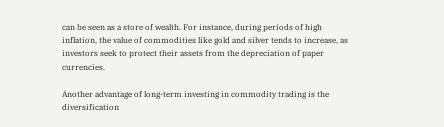can be seen as a store of wealth. For instance, during periods of high inflation, the value of commodities like gold and silver tends to increase, as investors seek to protect their assets from the depreciation of paper currencies.

Another advantage of long-term investing in commodity trading is the diversification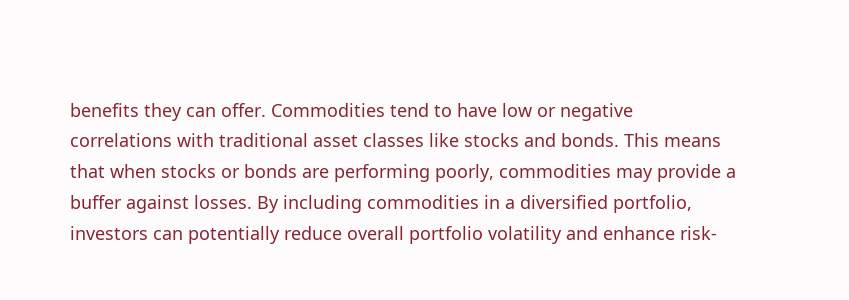benefits they can offer. Commodities tend to have low or negative correlations with traditional asset classes like stocks and bonds. This means that when stocks or bonds are performing poorly, commodities may provide a buffer against losses. By including commodities in a diversified portfolio, investors can potentially reduce overall portfolio volatility and enhance risk-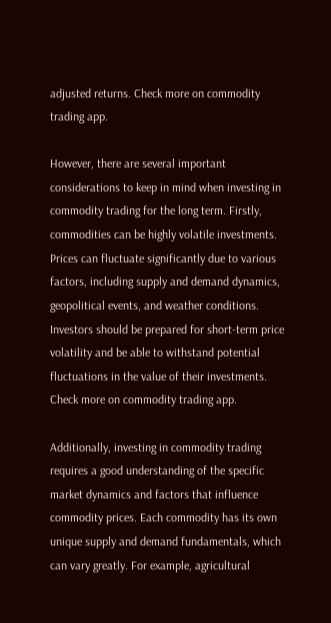adjusted returns. Check more on commodity trading app.

However, there are several important considerations to keep in mind when investing in commodity trading for the long term. Firstly, commodities can be highly volatile investments. Prices can fluctuate significantly due to various factors, including supply and demand dynamics, geopolitical events, and weather conditions. Investors should be prepared for short-term price volatility and be able to withstand potential fluctuations in the value of their investments. Check more on commodity trading app.

Additionally, investing in commodity trading requires a good understanding of the specific market dynamics and factors that influence commodity prices. Each commodity has its own unique supply and demand fundamentals, which can vary greatly. For example, agricultural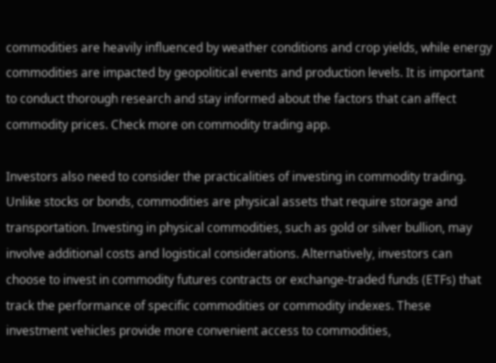commodities are heavily influenced by weather conditions and crop yields, while energy commodities are impacted by geopolitical events and production levels. It is important to conduct thorough research and stay informed about the factors that can affect commodity prices. Check more on commodity trading app.

Investors also need to consider the practicalities of investing in commodity trading. Unlike stocks or bonds, commodities are physical assets that require storage and transportation. Investing in physical commodities, such as gold or silver bullion, may involve additional costs and logistical considerations. Alternatively, investors can choose to invest in commodity futures contracts or exchange-traded funds (ETFs) that track the performance of specific commodities or commodity indexes. These investment vehicles provide more convenient access to commodities,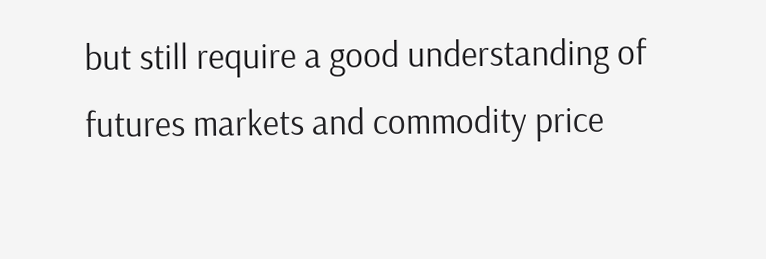but still require a good understanding of futures markets and commodity price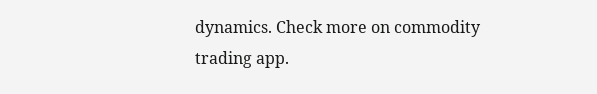dynamics. Check more on commodity trading app.